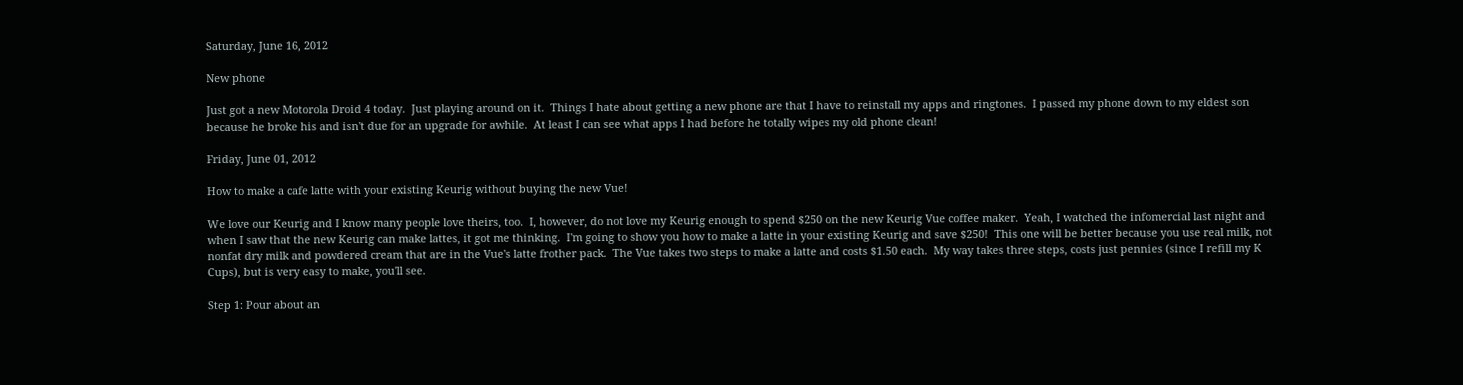Saturday, June 16, 2012

New phone

Just got a new Motorola Droid 4 today.  Just playing around on it.  Things I hate about getting a new phone are that I have to reinstall my apps and ringtones.  I passed my phone down to my eldest son because he broke his and isn't due for an upgrade for awhile.  At least I can see what apps I had before he totally wipes my old phone clean!

Friday, June 01, 2012

How to make a cafe latte with your existing Keurig without buying the new Vue!

We love our Keurig and I know many people love theirs, too.  I, however, do not love my Keurig enough to spend $250 on the new Keurig Vue coffee maker.  Yeah, I watched the infomercial last night and when I saw that the new Keurig can make lattes, it got me thinking.  I'm going to show you how to make a latte in your existing Keurig and save $250!  This one will be better because you use real milk, not nonfat dry milk and powdered cream that are in the Vue's latte frother pack.  The Vue takes two steps to make a latte and costs $1.50 each.  My way takes three steps, costs just pennies (since I refill my K Cups), but is very easy to make, you'll see.

Step 1: Pour about an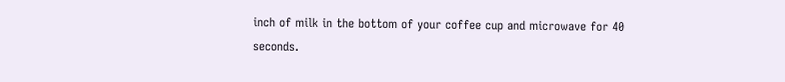inch of milk in the bottom of your coffee cup and microwave for 40 seconds.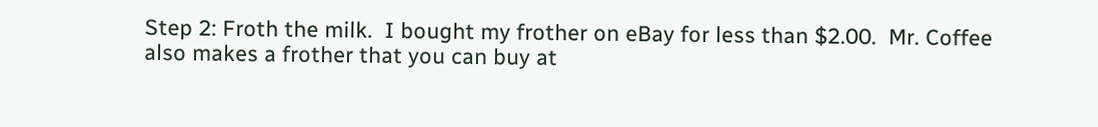Step 2: Froth the milk.  I bought my frother on eBay for less than $2.00.  Mr. Coffee also makes a frother that you can buy at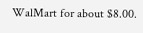WalMart for about $8.00.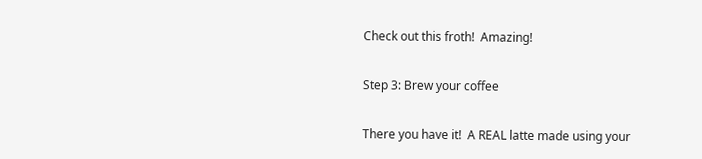Check out this froth!  Amazing!

Step 3: Brew your coffee

There you have it!  A REAL latte made using your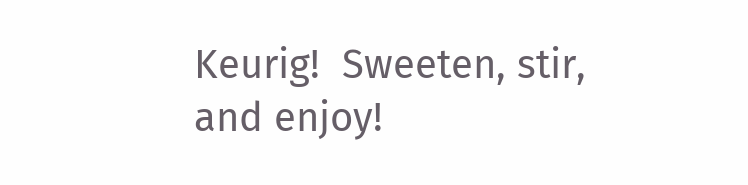Keurig!  Sweeten, stir, and enjoy!